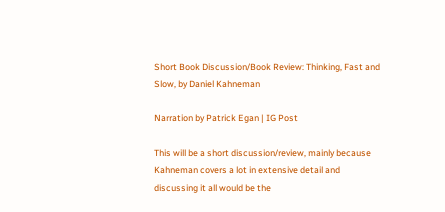Short Book Discussion/Book Review: Thinking, Fast and Slow, by Daniel Kahneman

Narration by Patrick Egan | IG Post

This will be a short discussion/review, mainly because Kahneman covers a lot in extensive detail and discussing it all would be the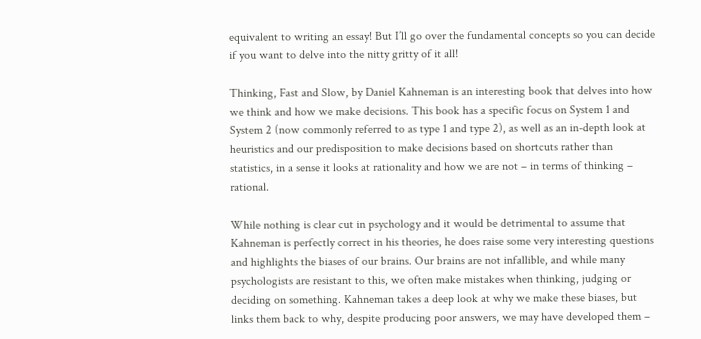equivalent to writing an essay! But I’ll go over the fundamental concepts so you can decide if you want to delve into the nitty gritty of it all!

Thinking, Fast and Slow, by Daniel Kahneman is an interesting book that delves into how we think and how we make decisions. This book has a specific focus on System 1 and System 2 (now commonly referred to as type 1 and type 2), as well as an in-depth look at heuristics and our predisposition to make decisions based on shortcuts rather than statistics, in a sense it looks at rationality and how we are not – in terms of thinking – rational.

While nothing is clear cut in psychology and it would be detrimental to assume that Kahneman is perfectly correct in his theories, he does raise some very interesting questions and highlights the biases of our brains. Our brains are not infallible, and while many psychologists are resistant to this, we often make mistakes when thinking, judging or deciding on something. Kahneman takes a deep look at why we make these biases, but links them back to why, despite producing poor answers, we may have developed them –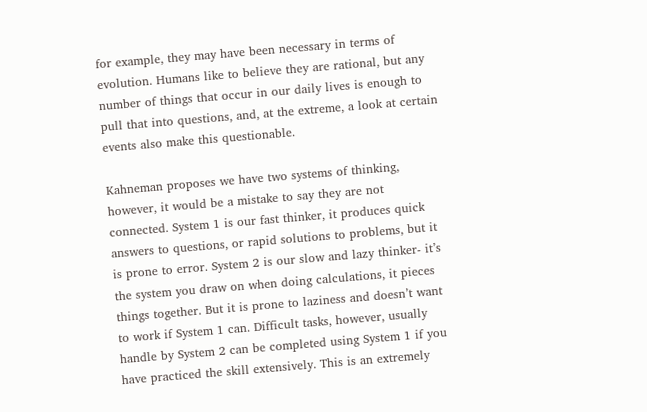for example, they may have been necessary in terms of evolution. Humans like to believe they are rational, but any number of things that occur in our daily lives is enough to pull that into questions, and, at the extreme, a look at certain events also make this questionable.

Kahneman proposes we have two systems of thinking, however, it would be a mistake to say they are not connected. System 1 is our fast thinker, it produces quick answers to questions, or rapid solutions to problems, but it is prone to error. System 2 is our slow and lazy thinker- it’s the system you draw on when doing calculations, it pieces things together. But it is prone to laziness and doesn’t want to work if System 1 can. Difficult tasks, however, usually handle by System 2 can be completed using System 1 if you have practiced the skill extensively. This is an extremely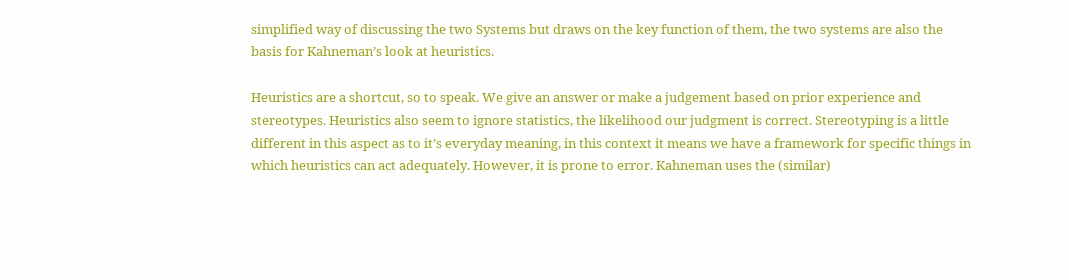simplified way of discussing the two Systems but draws on the key function of them, the two systems are also the basis for Kahneman’s look at heuristics.

Heuristics are a shortcut, so to speak. We give an answer or make a judgement based on prior experience and stereotypes. Heuristics also seem to ignore statistics, the likelihood our judgment is correct. Stereotyping is a little different in this aspect as to it’s everyday meaning, in this context it means we have a framework for specific things in which heuristics can act adequately. However, it is prone to error. Kahneman uses the (similar)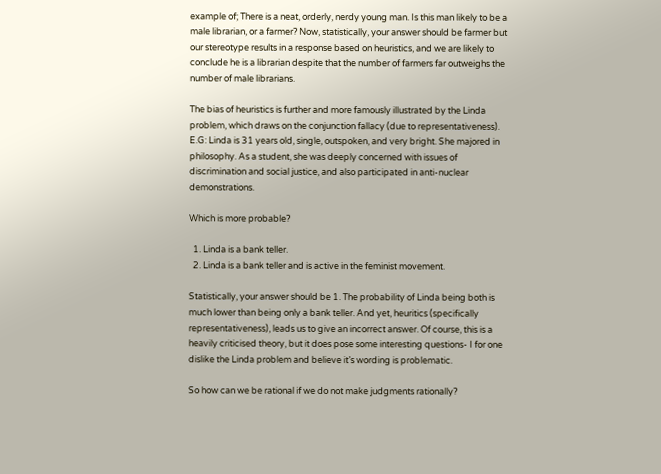example of; There is a neat, orderly, nerdy young man. Is this man likely to be a male librarian, or a farmer? Now, statistically, your answer should be farmer but our stereotype results in a response based on heuristics, and we are likely to conclude he is a librarian despite that the number of farmers far outweighs the number of male librarians.

The bias of heuristics is further and more famously illustrated by the Linda problem, which draws on the conjunction fallacy (due to representativeness). E.G: Linda is 31 years old, single, outspoken, and very bright. She majored in philosophy. As a student, she was deeply concerned with issues of discrimination and social justice, and also participated in anti-nuclear demonstrations.

Which is more probable?

  1. Linda is a bank teller.
  2. Linda is a bank teller and is active in the feminist movement.

Statistically, your answer should be 1. The probability of Linda being both is much lower than being only a bank teller. And yet, heuritics (specifically representativeness), leads us to give an incorrect answer. Of course, this is a heavily criticised theory, but it does pose some interesting questions- I for one dislike the Linda problem and believe it’s wording is problematic.

So how can we be rational if we do not make judgments rationally?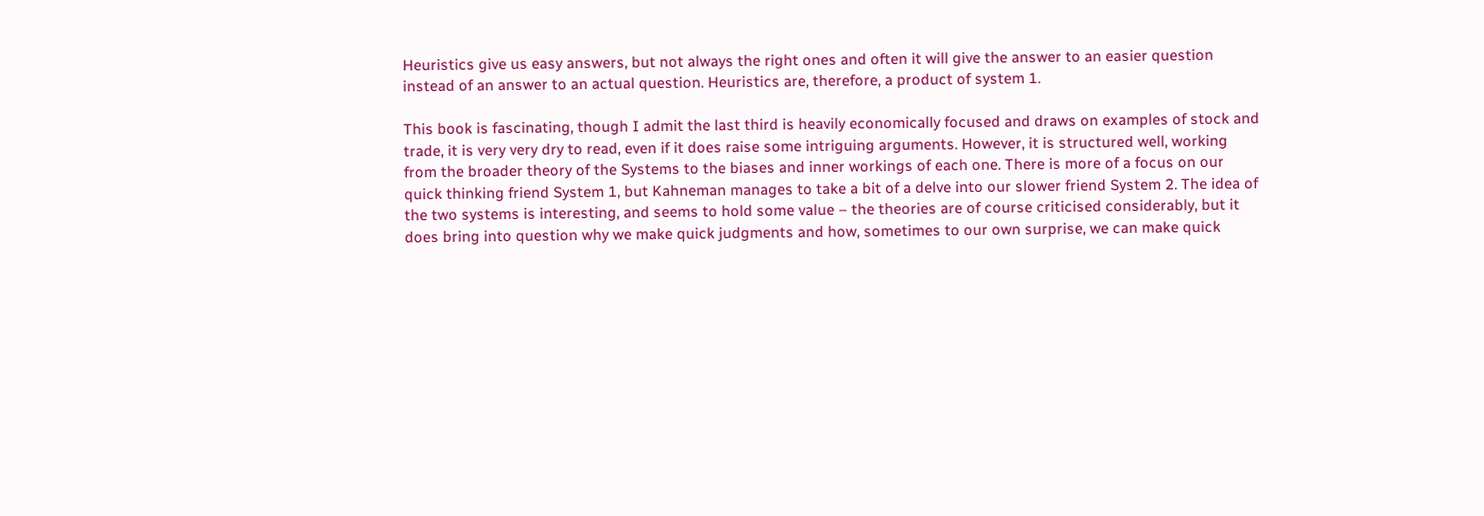Heuristics give us easy answers, but not always the right ones and often it will give the answer to an easier question instead of an answer to an actual question. Heuristics are, therefore, a product of system 1.

This book is fascinating, though I admit the last third is heavily economically focused and draws on examples of stock and trade, it is very very dry to read, even if it does raise some intriguing arguments. However, it is structured well, working from the broader theory of the Systems to the biases and inner workings of each one. There is more of a focus on our quick thinking friend System 1, but Kahneman manages to take a bit of a delve into our slower friend System 2. The idea of the two systems is interesting, and seems to hold some value – the theories are of course criticised considerably, but it does bring into question why we make quick judgments and how, sometimes to our own surprise, we can make quick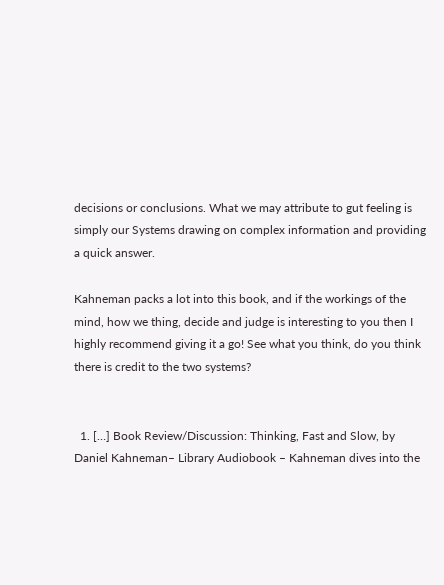decisions or conclusions. What we may attribute to gut feeling is simply our Systems drawing on complex information and providing a quick answer.

Kahneman packs a lot into this book, and if the workings of the mind, how we thing, decide and judge is interesting to you then I highly recommend giving it a go! See what you think, do you think there is credit to the two systems?


  1. […] Book Review/Discussion: Thinking, Fast and Slow, by Daniel Kahneman– Library Audiobook – Kahneman dives into the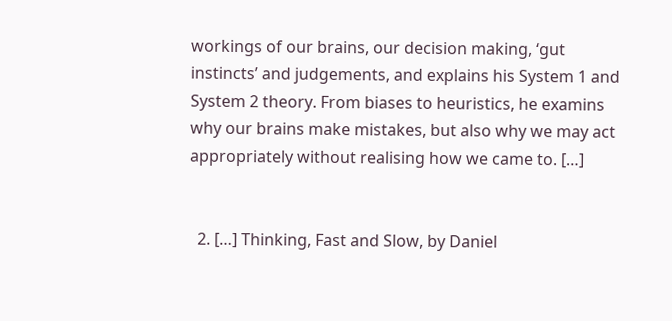workings of our brains, our decision making, ‘gut instincts’ and judgements, and explains his System 1 and System 2 theory. From biases to heuristics, he examins why our brains make mistakes, but also why we may act appropriately without realising how we came to. […]


  2. […] Thinking, Fast and Slow, by Daniel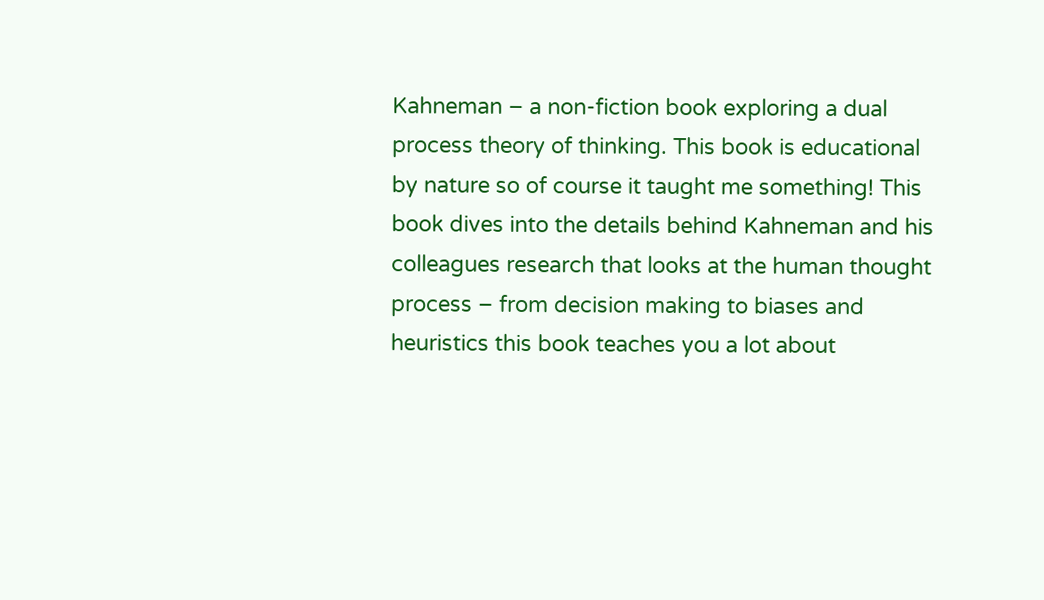Kahneman – a non-fiction book exploring a dual process theory of thinking. This book is educational by nature so of course it taught me something! This book dives into the details behind Kahneman and his colleagues research that looks at the human thought process – from decision making to biases and heuristics this book teaches you a lot about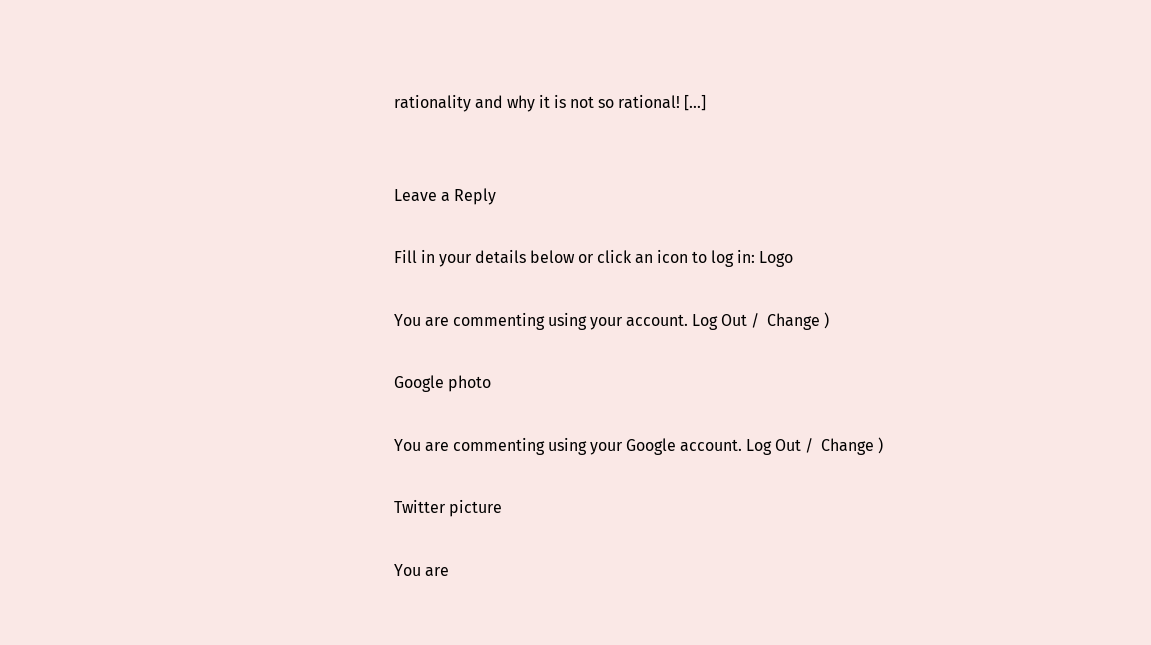rationality and why it is not so rational! […]


Leave a Reply

Fill in your details below or click an icon to log in: Logo

You are commenting using your account. Log Out /  Change )

Google photo

You are commenting using your Google account. Log Out /  Change )

Twitter picture

You are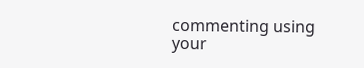commenting using your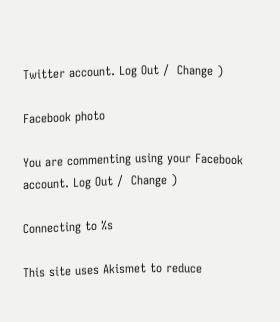Twitter account. Log Out /  Change )

Facebook photo

You are commenting using your Facebook account. Log Out /  Change )

Connecting to %s

This site uses Akismet to reduce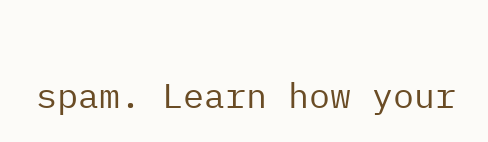spam. Learn how your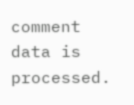comment data is processed.